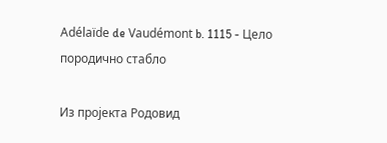Adélaïde de Vaudémont b. 1115 - Цело породично стабло

Из пројекта Родовид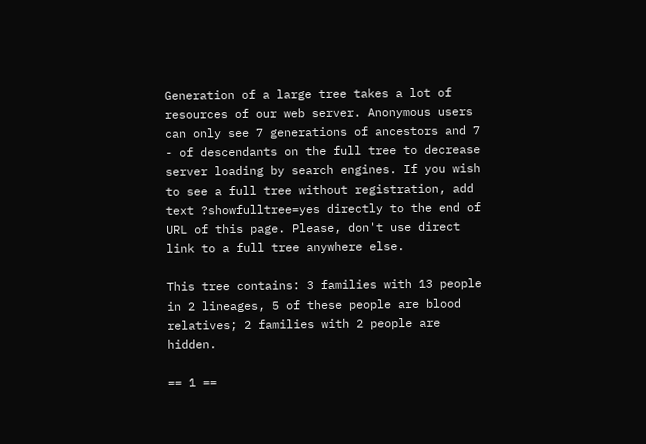Generation of a large tree takes a lot of resources of our web server. Anonymous users can only see 7 generations of ancestors and 7 - of descendants on the full tree to decrease server loading by search engines. If you wish to see a full tree without registration, add text ?showfulltree=yes directly to the end of URL of this page. Please, don't use direct link to a full tree anywhere else.

This tree contains: 3 families with 13 people in 2 lineages, 5 of these people are blood relatives; 2 families with 2 people are hidden.

== 1 ==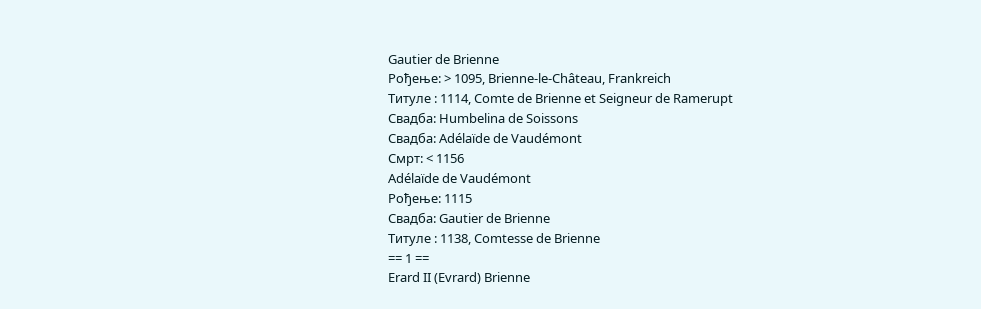Gautier de Brienne
Рођење: > 1095, Brienne-le-Château, Frankreich
Титуле : 1114, Comte de Brienne et Seigneur de Ramerupt
Свадба: Humbelina de Soissons
Свадба: Adélaïde de Vaudémont
Смрт: < 1156
Adélaïde de Vaudémont
Рођење: 1115
Свадба: Gautier de Brienne
Титуле : 1138, Comtesse de Brienne
== 1 ==
Erard II (Evrard) Brienne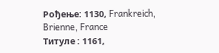Рођење: 1130, Frankreich, Brienne, France
Титуле : 1161,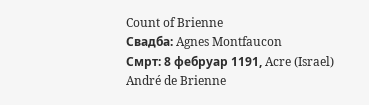Count of Brienne
Свадба: Agnes Montfaucon
Смрт: 8 фебруар 1191, Acre (Israel)
André de Brienne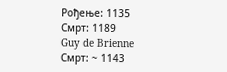Рођење: 1135
Смрт: 1189
Guy de Brienne
Смрт: ~ 1143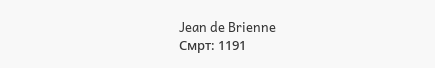Jean de Brienne
Смрт: 1191